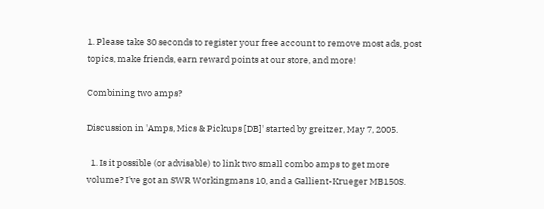1. Please take 30 seconds to register your free account to remove most ads, post topics, make friends, earn reward points at our store, and more!

Combining two amps?

Discussion in 'Amps, Mics & Pickups [DB]' started by greitzer, May 7, 2005.

  1. Is it possible (or advisable) to link two small combo amps to get more volume? I've got an SWR Workingmans 10, and a Gallient-Krueger MB150S.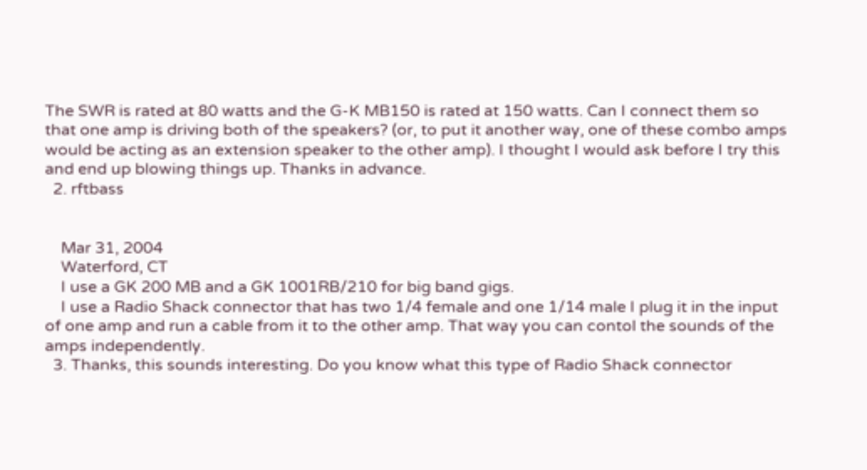The SWR is rated at 80 watts and the G-K MB150 is rated at 150 watts. Can I connect them so that one amp is driving both of the speakers? (or, to put it another way, one of these combo amps would be acting as an extension speaker to the other amp). I thought I would ask before I try this and end up blowing things up. Thanks in advance.
  2. rftbass


    Mar 31, 2004
    Waterford, CT
    I use a GK 200 MB and a GK 1001RB/210 for big band gigs.
    I use a Radio Shack connector that has two 1/4 female and one 1/14 male I plug it in the input of one amp and run a cable from it to the other amp. That way you can contol the sounds of the amps independently.
  3. Thanks, this sounds interesting. Do you know what this type of Radio Shack connector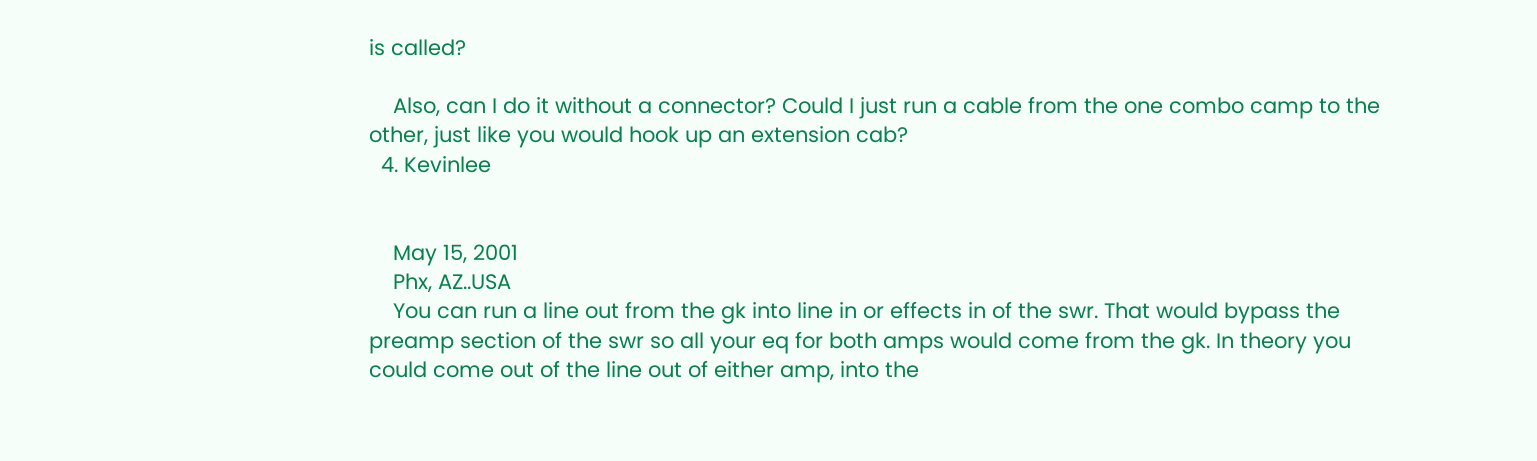is called?

    Also, can I do it without a connector? Could I just run a cable from the one combo camp to the other, just like you would hook up an extension cab?
  4. Kevinlee


    May 15, 2001
    Phx, AZ..USA
    You can run a line out from the gk into line in or effects in of the swr. That would bypass the preamp section of the swr so all your eq for both amps would come from the gk. In theory you could come out of the line out of either amp, into the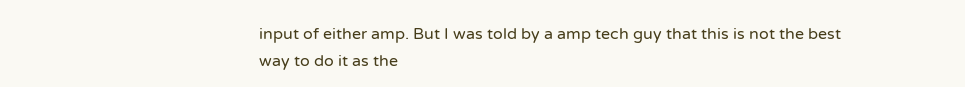input of either amp. But I was told by a amp tech guy that this is not the best way to do it as the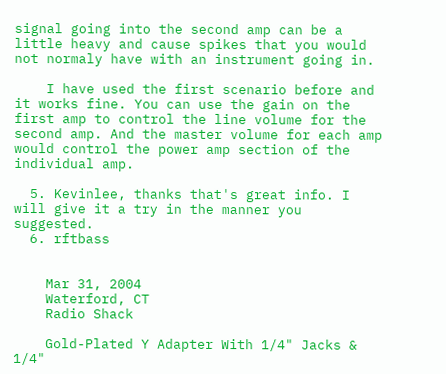signal going into the second amp can be a little heavy and cause spikes that you would not normaly have with an instrument going in.

    I have used the first scenario before and it works fine. You can use the gain on the first amp to control the line volume for the second amp. And the master volume for each amp would control the power amp section of the individual amp.

  5. Kevinlee, thanks that's great info. I will give it a try in the manner you suggested.
  6. rftbass


    Mar 31, 2004
    Waterford, CT
    Radio Shack

    Gold-Plated Y Adapter With 1/4" Jacks & 1/4"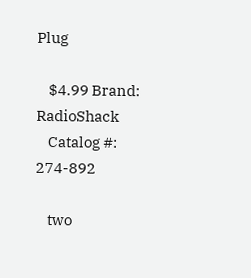Plug

    $4.99 Brand: RadioShack
    Catalog #: 274-892

    two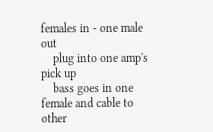females in - one male out
    plug into one amp's pick up
    bass goes in one female and cable to other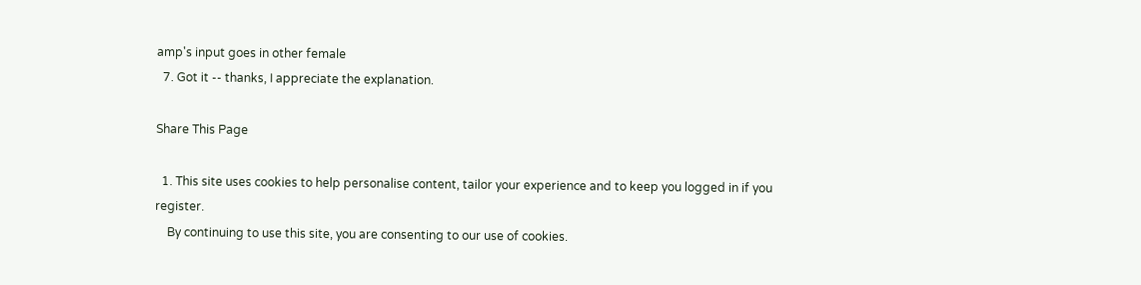amp's input goes in other female
  7. Got it -- thanks, I appreciate the explanation.

Share This Page

  1. This site uses cookies to help personalise content, tailor your experience and to keep you logged in if you register.
    By continuing to use this site, you are consenting to our use of cookies.